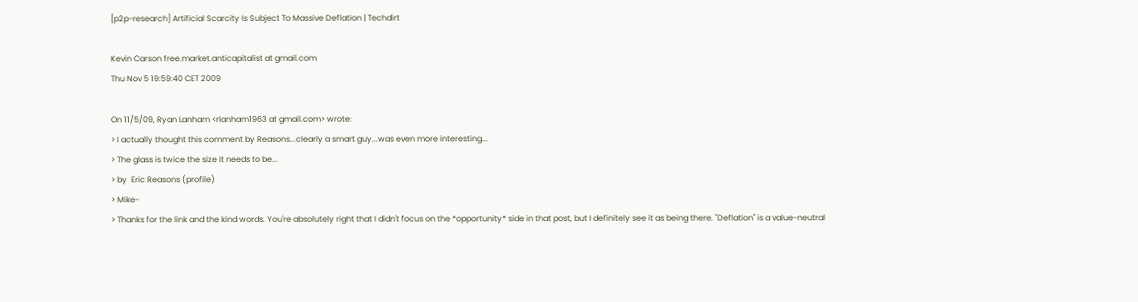[p2p-research] Artificial Scarcity Is Subject To Massive Deflation | Techdirt

Kevin Carson free.market.anticapitalist at gmail.com
Thu Nov 5 19:59:40 CET 2009

On 11/5/09, Ryan Lanham <rlanham1963 at gmail.com> wrote:
> I actually thought this comment by Reasons...clearly a smart guy...was even more interesting...
> The glass is twice the size it needs to be...
> by  Eric Reasons (profile)
> Mike-
> Thanks for the link and the kind words. You're absolutely right that I didn't focus on the *opportunity* side in that post, but I definitely see it as being there. "Deflation" is a value-neutral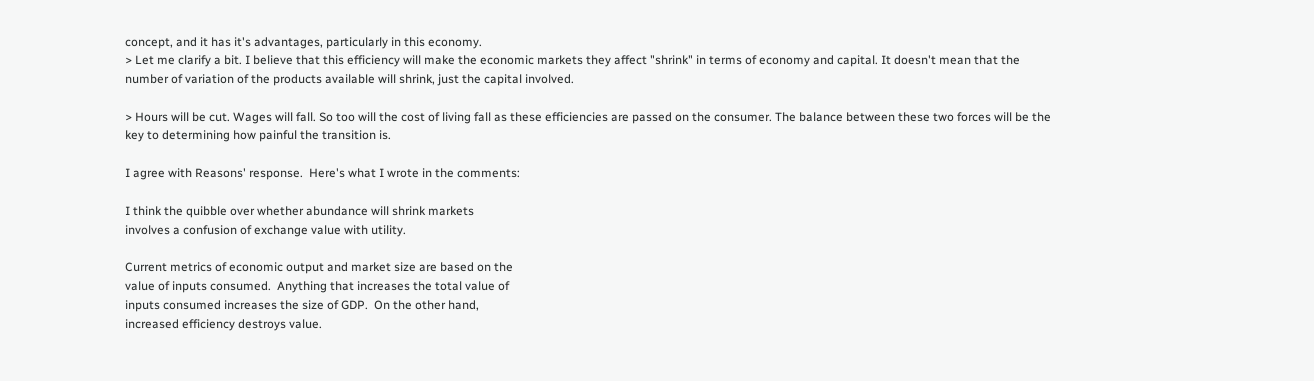concept, and it has it's advantages, particularly in this economy.
> Let me clarify a bit. I believe that this efficiency will make the economic markets they affect "shrink" in terms of economy and capital. It doesn't mean that the number of variation of the products available will shrink, just the capital involved.

> Hours will be cut. Wages will fall. So too will the cost of living fall as these efficiencies are passed on the consumer. The balance between these two forces will be the key to determining how painful the transition is.

I agree with Reasons' response.  Here's what I wrote in the comments:

I think the quibble over whether abundance will shrink markets
involves a confusion of exchange value with utility.

Current metrics of economic output and market size are based on the
value of inputs consumed.  Anything that increases the total value of
inputs consumed increases the size of GDP.  On the other hand,
increased efficiency destroys value.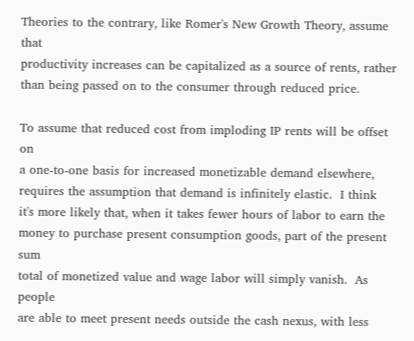Theories to the contrary, like Romer's New Growth Theory, assume that
productivity increases can be capitalized as a source of rents, rather
than being passed on to the consumer through reduced price.

To assume that reduced cost from imploding IP rents will be offset  on
a one-to-one basis for increased monetizable demand elsewhere,
requires the assumption that demand is infinitely elastic.  I think
it's more likely that, when it takes fewer hours of labor to earn the
money to purchase present consumption goods, part of the present sum
total of monetized value and wage labor will simply vanish.  As people
are able to meet present needs outside the cash nexus, with less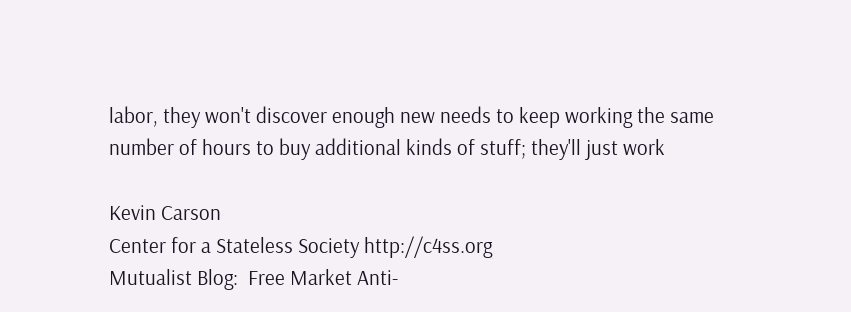labor, they won't discover enough new needs to keep working the same
number of hours to buy additional kinds of stuff; they'll just work

Kevin Carson
Center for a Stateless Society http://c4ss.org
Mutualist Blog:  Free Market Anti-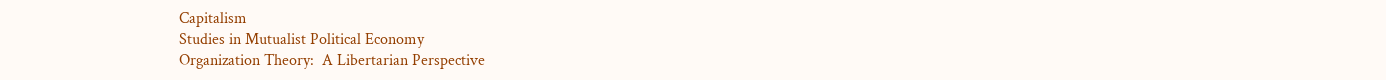Capitalism
Studies in Mutualist Political Economy
Organization Theory:  A Libertarian Perspective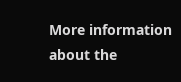More information about the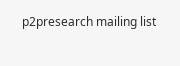p2presearch mailing list